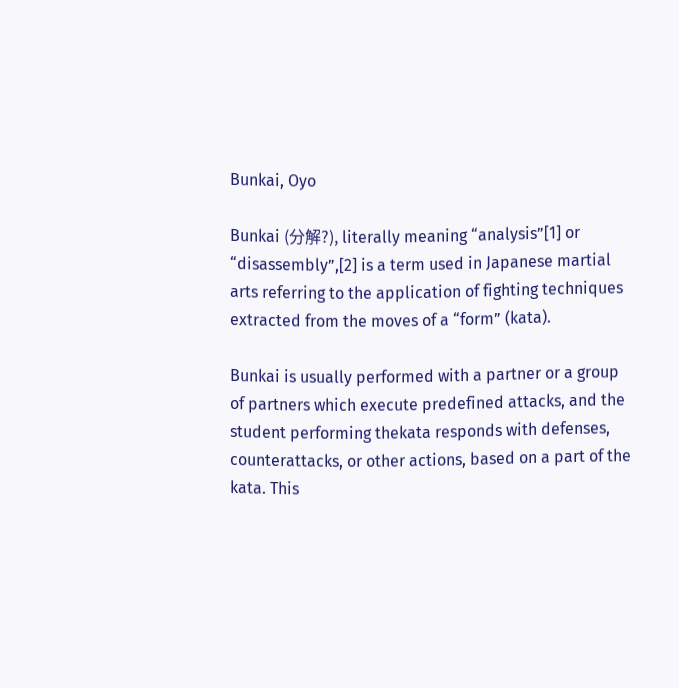Bunkai, Oyo

Bunkai (分解?), literally meaning “analysis”[1] or “disassembly”,[2] is a term used in Japanese martial arts referring to the application of fighting techniques extracted from the moves of a “form” (kata).

Bunkai is usually performed with a partner or a group of partners which execute predefined attacks, and the student performing thekata responds with defenses, counterattacks, or other actions, based on a part of the kata. This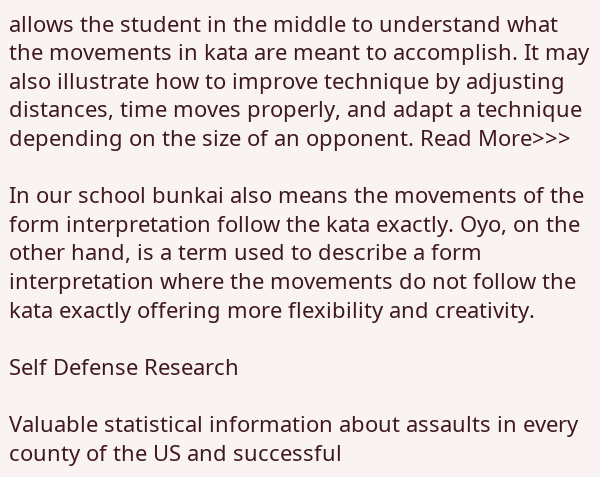allows the student in the middle to understand what the movements in kata are meant to accomplish. It may also illustrate how to improve technique by adjusting distances, time moves properly, and adapt a technique depending on the size of an opponent. Read More>>>

In our school bunkai also means the movements of the form interpretation follow the kata exactly. Oyo, on the other hand, is a term used to describe a form interpretation where the movements do not follow the kata exactly offering more flexibility and creativity.

Self Defense Research

Valuable statistical information about assaults in every county of the US and successful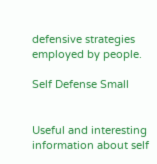defensive strategies employed by people.

Self Defense Small


Useful and interesting information about self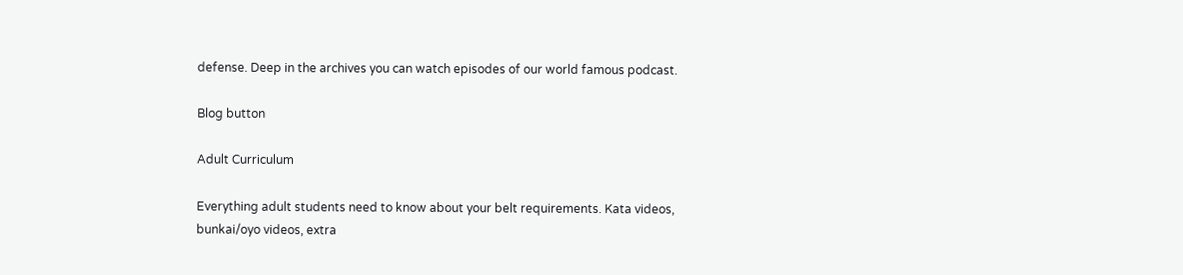defense. Deep in the archives you can watch episodes of our world famous podcast.

Blog button

Adult Curriculum

Everything adult students need to know about your belt requirements. Kata videos, bunkai/oyo videos, extra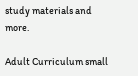study materials and more.

Adult Curriculum small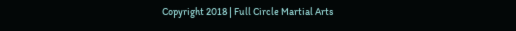Copyright 2018 | Full Circle Martial Arts